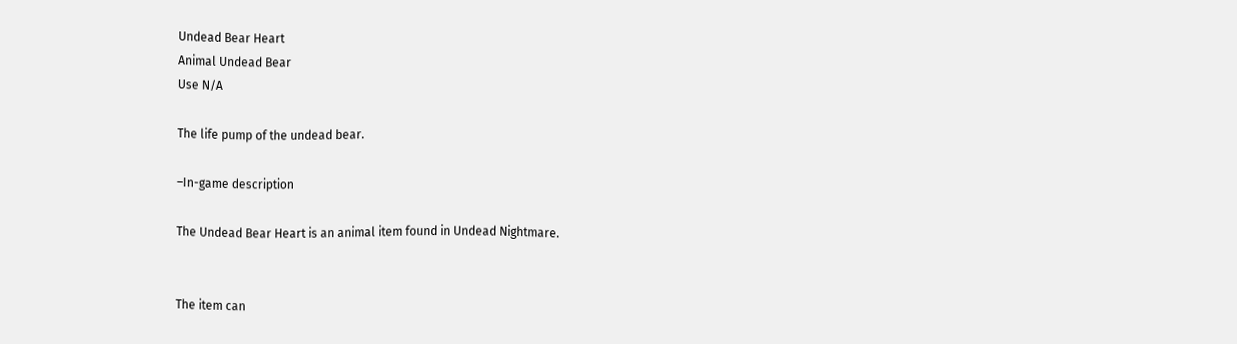Undead Bear Heart
Animal Undead Bear
Use N/A

The life pump of the undead bear.

–In-game description

The Undead Bear Heart is an animal item found in Undead Nightmare.


The item can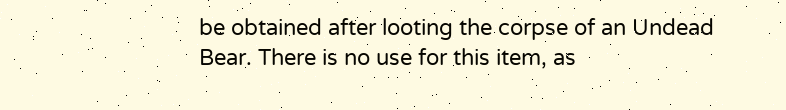be obtained after looting the corpse of an Undead Bear. There is no use for this item, as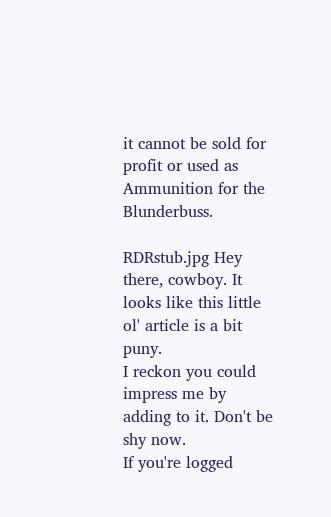it cannot be sold for profit or used as Ammunition for the Blunderbuss.

RDRstub.jpg Hey there, cowboy. It looks like this little ol' article is a bit puny.
I reckon you could impress me by adding to it. Don't be shy now.
If you're logged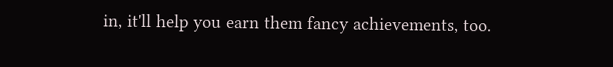in, it'll help you earn them fancy achievements, too.